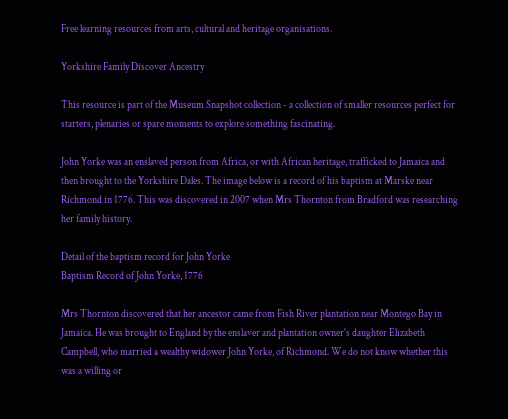Free learning resources from arts, cultural and heritage organisations.

Yorkshire Family Discover Ancestry

This resource is part of the Museum Snapshot collection - a collection of smaller resources perfect for starters, plenaries or spare moments to explore something fascinating.

John Yorke was an enslaved person from Africa, or with African heritage, trafficked to Jamaica and then brought to the Yorkshire Dales. The image below is a record of his baptism at Marske near Richmond in 1776. This was discovered in 2007 when Mrs Thornton from Bradford was researching her family history.

Detail of the baptism record for John Yorke
Baptism Record of John Yorke, 1776

Mrs Thornton discovered that her ancestor came from Fish River plantation near Montego Bay in Jamaica. He was brought to England by the enslaver and plantation owner's daughter Elizabeth Campbell, who married a wealthy widower John Yorke, of Richmond. We do not know whether this was a willing or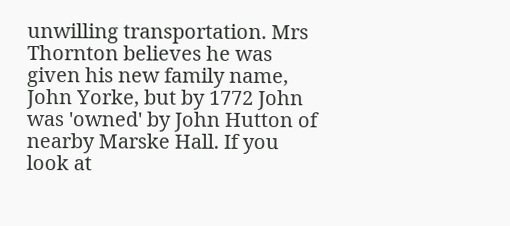unwilling transportation. Mrs Thornton believes he was given his new family name, John Yorke, but by 1772 John was 'owned' by John Hutton of nearby Marske Hall. If you look at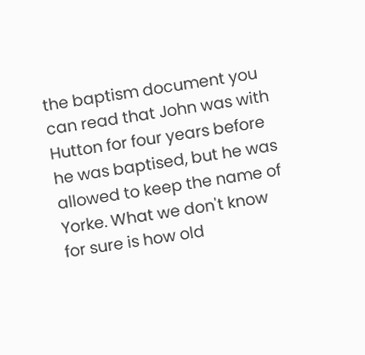the baptism document you can read that John was with Hutton for four years before he was baptised, but he was allowed to keep the name of Yorke. What we don't know for sure is how old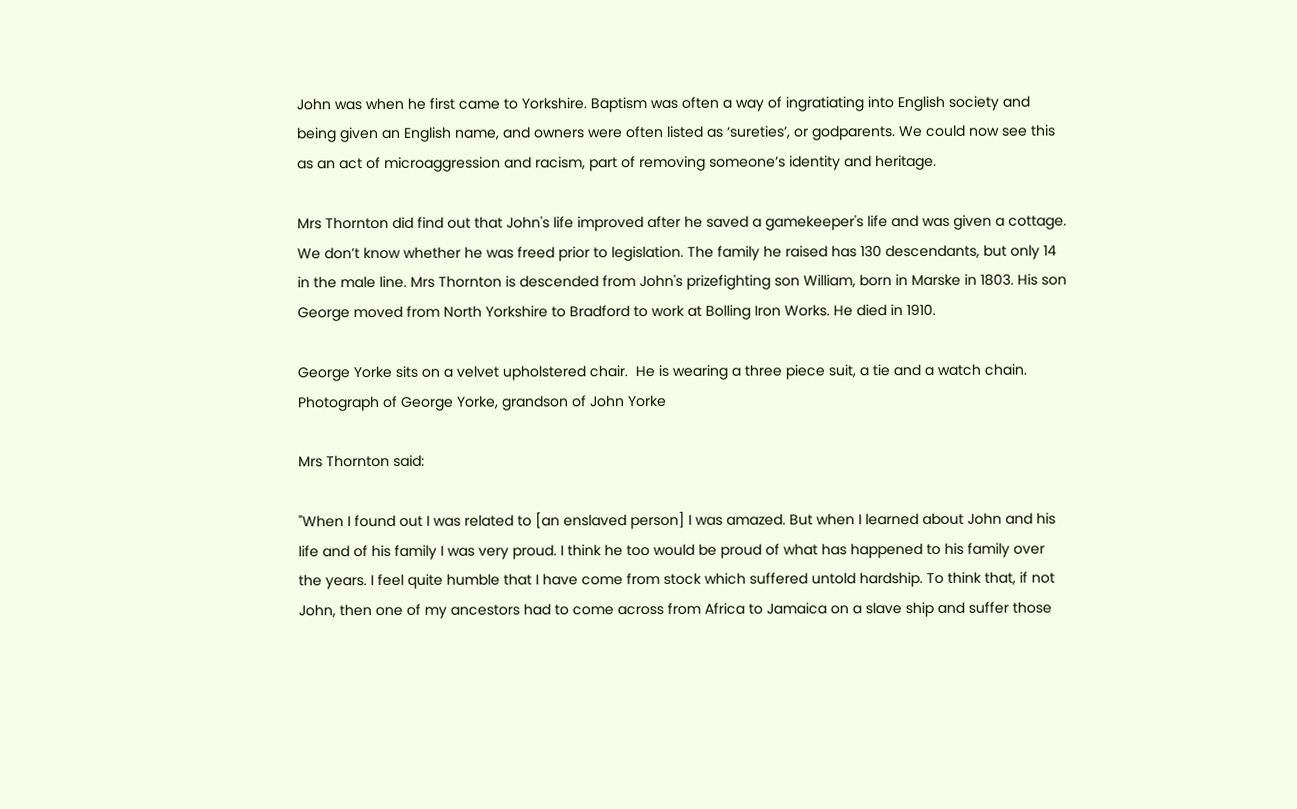John was when he first came to Yorkshire. Baptism was often a way of ingratiating into English society and being given an English name, and owners were often listed as ‘sureties’, or godparents. We could now see this as an act of microaggression and racism, part of removing someone’s identity and heritage.

Mrs Thornton did find out that John's life improved after he saved a gamekeeper's life and was given a cottage. We don’t know whether he was freed prior to legislation. The family he raised has 130 descendants, but only 14 in the male line. Mrs Thornton is descended from John's prizefighting son William, born in Marske in 1803. His son George moved from North Yorkshire to Bradford to work at Bolling Iron Works. He died in 1910.

George Yorke sits on a velvet upholstered chair.  He is wearing a three piece suit, a tie and a watch chain.
Photograph of George Yorke, grandson of John Yorke

Mrs Thornton said:

"When I found out I was related to [an enslaved person] I was amazed. But when I learned about John and his life and of his family I was very proud. I think he too would be proud of what has happened to his family over the years. I feel quite humble that I have come from stock which suffered untold hardship. To think that, if not John, then one of my ancestors had to come across from Africa to Jamaica on a slave ship and suffer those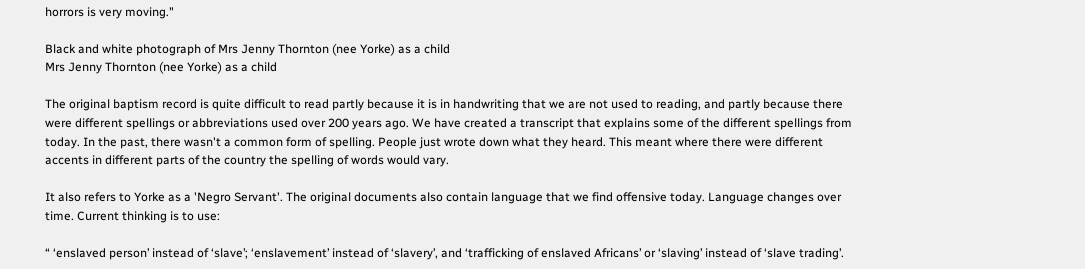horrors is very moving."

Black and white photograph of Mrs Jenny Thornton (nee Yorke) as a child
Mrs Jenny Thornton (nee Yorke) as a child

The original baptism record is quite difficult to read partly because it is in handwriting that we are not used to reading, and partly because there were different spellings or abbreviations used over 200 years ago. We have created a transcript that explains some of the different spellings from today. In the past, there wasn't a common form of spelling. People just wrote down what they heard. This meant where there were different accents in different parts of the country the spelling of words would vary.

It also refers to Yorke as a 'Negro Servant'. The original documents also contain language that we find offensive today. Language changes over time. Current thinking is to use:

“ ‘enslaved person’ instead of ‘slave’; ‘enslavement’ instead of ‘slavery’, and ‘trafficking of enslaved Africans’ or ‘slaving’ instead of ‘slave trading’.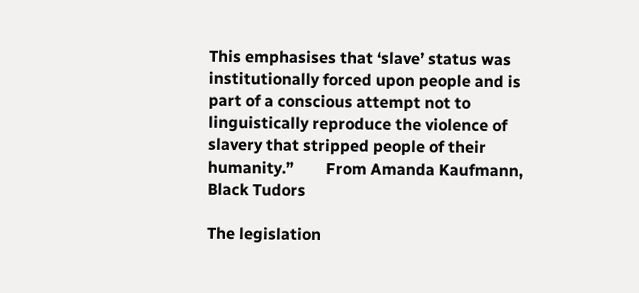This emphasises that ‘slave’ status was institutionally forced upon people and is part of a conscious attempt not to linguistically reproduce the violence of slavery that stripped people of their humanity.”        From Amanda Kaufmann, Black Tudors

The legislation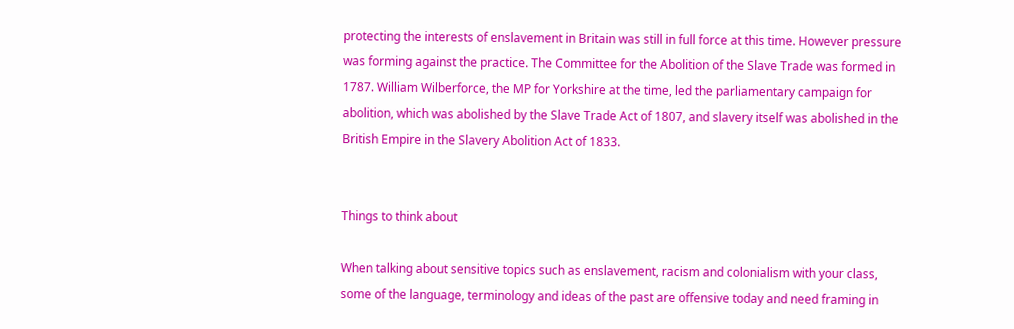protecting the interests of enslavement in Britain was still in full force at this time. However pressure was forming against the practice. The Committee for the Abolition of the Slave Trade was formed in 1787. William Wilberforce, the MP for Yorkshire at the time, led the parliamentary campaign for abolition, which was abolished by the Slave Trade Act of 1807, and slavery itself was abolished in the British Empire in the Slavery Abolition Act of 1833.


Things to think about

When talking about sensitive topics such as enslavement, racism and colonialism with your class, some of the language, terminology and ideas of the past are offensive today and need framing in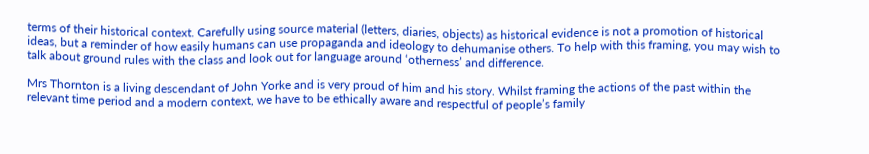terms of their historical context. Carefully using source material (letters, diaries, objects) as historical evidence is not a promotion of historical ideas, but a reminder of how easily humans can use propaganda and ideology to dehumanise others. To help with this framing, you may wish to talk about ground rules with the class and look out for language around ‘otherness’ and difference.

Mrs Thornton is a living descendant of John Yorke and is very proud of him and his story. Whilst framing the actions of the past within the relevant time period and a modern context, we have to be ethically aware and respectful of people’s family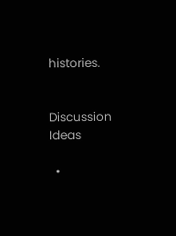histories.


Discussion Ideas

  •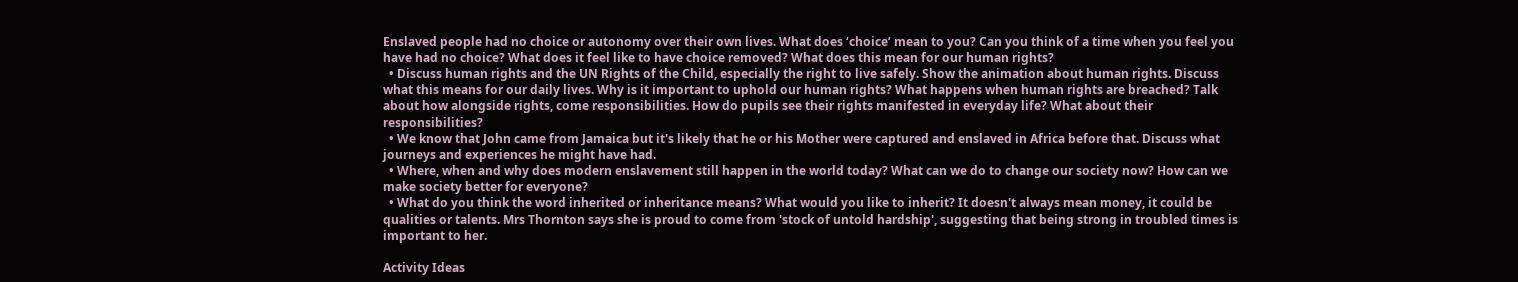Enslaved people had no choice or autonomy over their own lives. What does ‘choice’ mean to you? Can you think of a time when you feel you have had no choice? What does it feel like to have choice removed? What does this mean for our human rights?
  • Discuss human rights and the UN Rights of the Child, especially the right to live safely. Show the animation about human rights. Discuss what this means for our daily lives. Why is it important to uphold our human rights? What happens when human rights are breached? Talk about how alongside rights, come responsibilities. How do pupils see their rights manifested in everyday life? What about their responsibilities?
  • We know that John came from Jamaica but it's likely that he or his Mother were captured and enslaved in Africa before that. Discuss what journeys and experiences he might have had.
  • Where, when and why does modern enslavement still happen in the world today? What can we do to change our society now? How can we make society better for everyone?
  • What do you think the word inherited or inheritance means? What would you like to inherit? It doesn't always mean money, it could be qualities or talents. Mrs Thornton says she is proud to come from 'stock of untold hardship', suggesting that being strong in troubled times is important to her.

Activity Ideas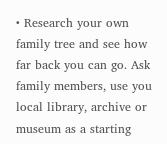• Research your own family tree and see how far back you can go. Ask family members, use you local library, archive or museum as a starting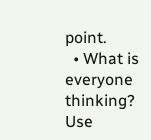point.
  • What is everyone thinking? Use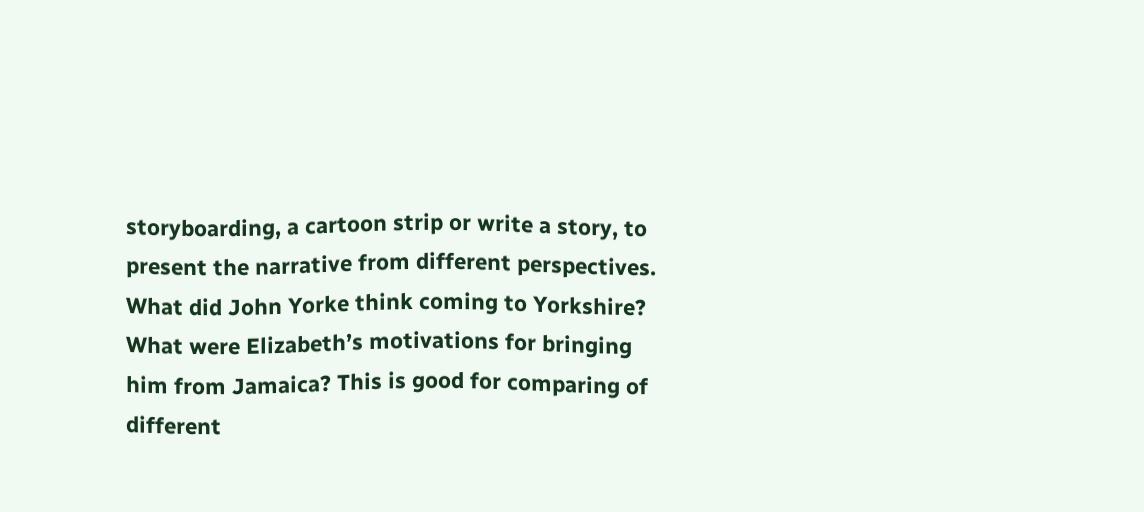storyboarding, a cartoon strip or write a story, to present the narrative from different perspectives. What did John Yorke think coming to Yorkshire? What were Elizabeth’s motivations for bringing him from Jamaica? This is good for comparing of different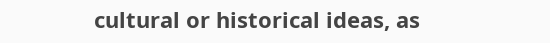cultural or historical ideas, as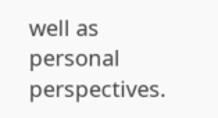well as personal perspectives.